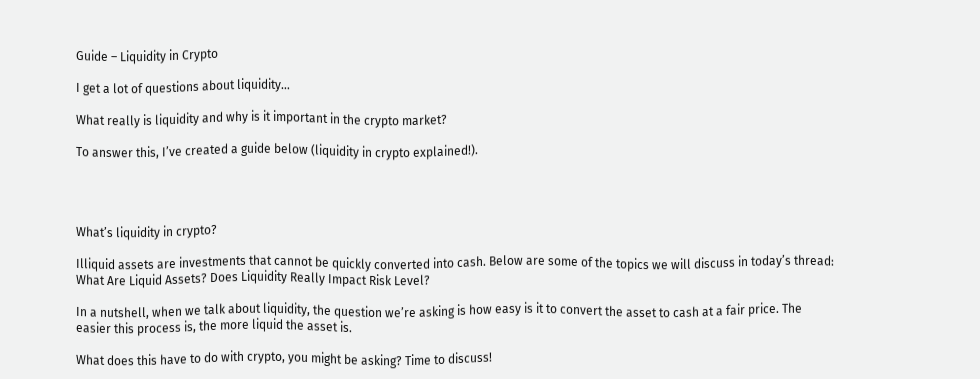Guide – Liquidity in Crypto

I get a lot of questions about liquidity…

What really is liquidity and why is it important in the crypto market?

To answer this, I’ve created a guide below (liquidity in crypto explained!).




What’s liquidity in crypto?

Illiquid assets are investments that cannot be quickly converted into cash. Below are some of the topics we will discuss in today’s thread: What Are Liquid Assets? Does Liquidity Really Impact Risk Level?

In a nutshell, when we talk about liquidity, the question we’re asking is how easy is it to convert the asset to cash at a fair price. The easier this process is, the more liquid the asset is.

What does this have to do with crypto, you might be asking? Time to discuss!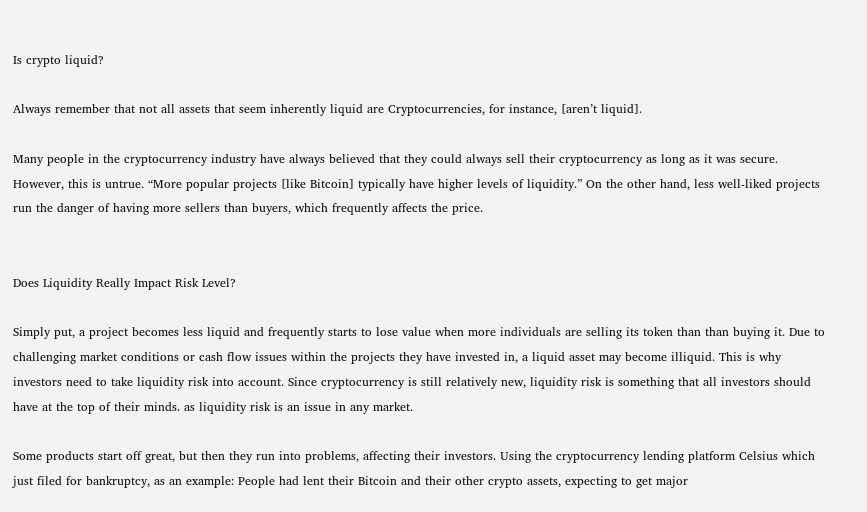Is crypto liquid?

Always remember that not all assets that seem inherently liquid are Cryptocurrencies, for instance, [aren’t liquid].

Many people in the cryptocurrency industry have always believed that they could always sell their cryptocurrency as long as it was secure. However, this is untrue. “More popular projects [like Bitcoin] typically have higher levels of liquidity.” On the other hand, less well-liked projects run the danger of having more sellers than buyers, which frequently affects the price.


Does Liquidity Really Impact Risk Level?

Simply put, a project becomes less liquid and frequently starts to lose value when more individuals are selling its token than than buying it. Due to challenging market conditions or cash flow issues within the projects they have invested in, a liquid asset may become illiquid. This is why investors need to take liquidity risk into account. Since cryptocurrency is still relatively new, liquidity risk is something that all investors should have at the top of their minds. as liquidity risk is an issue in any market.

Some products start off great, but then they run into problems, affecting their investors. Using the cryptocurrency lending platform Celsius which just filed for bankruptcy, as an example: People had lent their Bitcoin and their other crypto assets, expecting to get major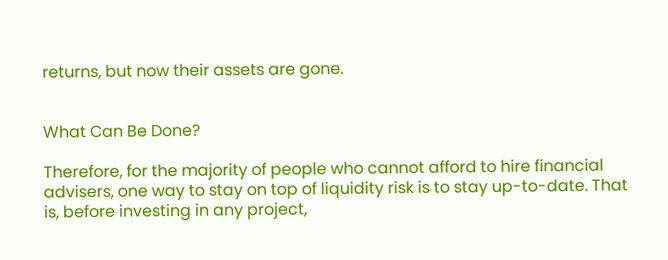returns, but now their assets are gone.


What Can Be Done?

Therefore, for the majority of people who cannot afford to hire financial advisers, one way to stay on top of liquidity risk is to stay up-to-date. That is, before investing in any project,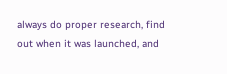always do proper research, find out when it was launched, and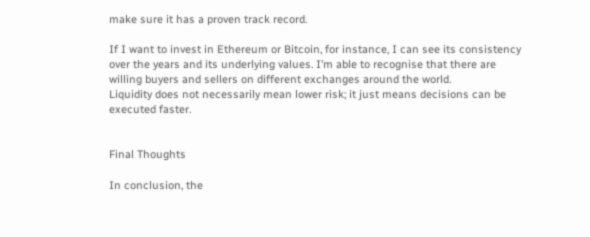make sure it has a proven track record.

If I want to invest in Ethereum or Bitcoin, for instance, I can see its consistency over the years and its underlying values. I’m able to recognise that there are willing buyers and sellers on different exchanges around the world.
Liquidity does not necessarily mean lower risk; it just means decisions can be executed faster.


Final Thoughts

In conclusion, the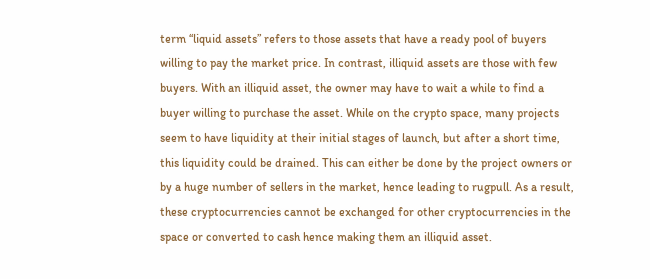term “liquid assets” refers to those assets that have a ready pool of buyers willing to pay the market price. In contrast, illiquid assets are those with few buyers. With an illiquid asset, the owner may have to wait a while to find a buyer willing to purchase the asset. While on the crypto space, many projects seem to have liquidity at their initial stages of launch, but after a short time, this liquidity could be drained. This can either be done by the project owners or by a huge number of sellers in the market, hence leading to rugpull. As a result, these cryptocurrencies cannot be exchanged for other cryptocurrencies in the space or converted to cash hence making them an illiquid asset.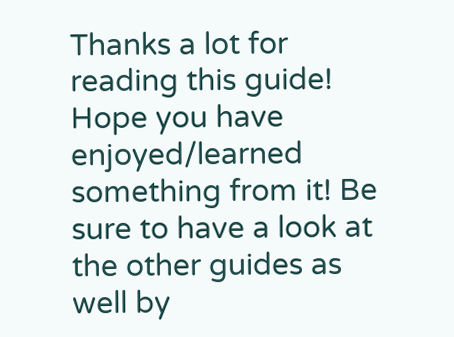Thanks a lot for reading this guide! Hope you have enjoyed/learned something from it! Be sure to have a look at the other guides as well by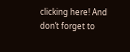clicking here! And don’t forget to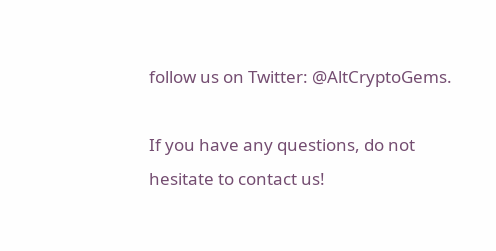follow us on Twitter: @AltCryptoGems.

If you have any questions, do not hesitate to contact us!